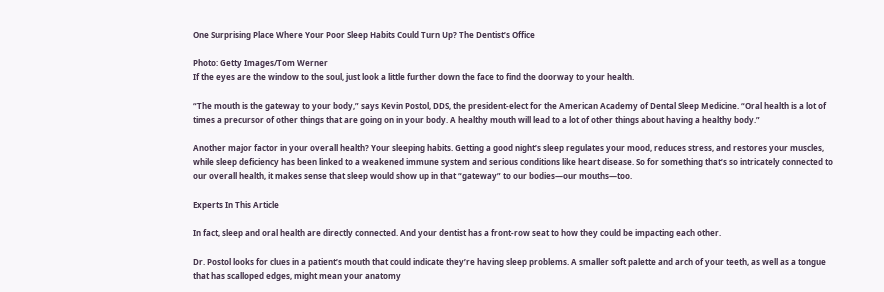One Surprising Place Where Your Poor Sleep Habits Could Turn Up? The Dentist’s Office

Photo: Getty Images/Tom Werner
If the eyes are the window to the soul, just look a little further down the face to find the doorway to your health.

“The mouth is the gateway to your body,” says Kevin Postol, DDS, the president-elect for the American Academy of Dental Sleep Medicine. “Oral health is a lot of times a precursor of other things that are going on in your body. A healthy mouth will lead to a lot of other things about having a healthy body.”

Another major factor in your overall health? Your sleeping habits. Getting a good night’s sleep regulates your mood, reduces stress, and restores your muscles, while sleep deficiency has been linked to a weakened immune system and serious conditions like heart disease. So for something that’s so intricately connected to our overall health, it makes sense that sleep would show up in that “gateway” to our bodies—our mouths—too.

Experts In This Article

In fact, sleep and oral health are directly connected. And your dentist has a front-row seat to how they could be impacting each other.

Dr. Postol looks for clues in a patient’s mouth that could indicate they’re having sleep problems. A smaller soft palette and arch of your teeth, as well as a tongue that has scalloped edges, might mean your anatomy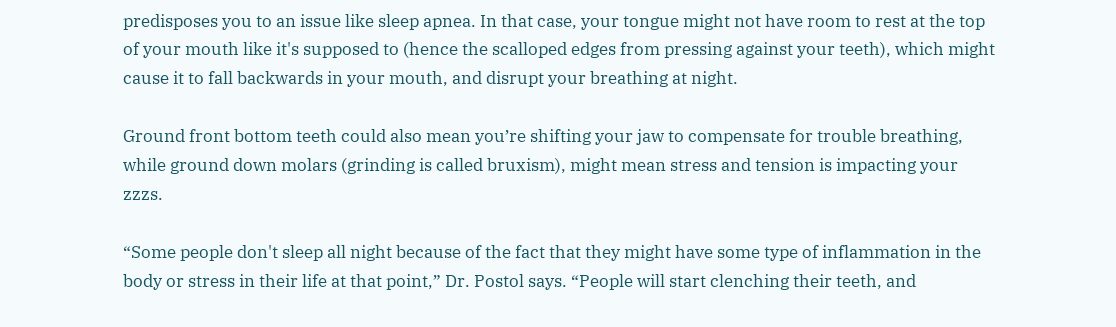predisposes you to an issue like sleep apnea. In that case, your tongue might not have room to rest at the top of your mouth like it's supposed to (hence the scalloped edges from pressing against your teeth), which might cause it to fall backwards in your mouth, and disrupt your breathing at night.

Ground front bottom teeth could also mean you’re shifting your jaw to compensate for trouble breathing, while ground down molars (grinding is called bruxism), might mean stress and tension is impacting your zzzs.

“Some people don't sleep all night because of the fact that they might have some type of inflammation in the body or stress in their life at that point,” Dr. Postol says. “People will start clenching their teeth, and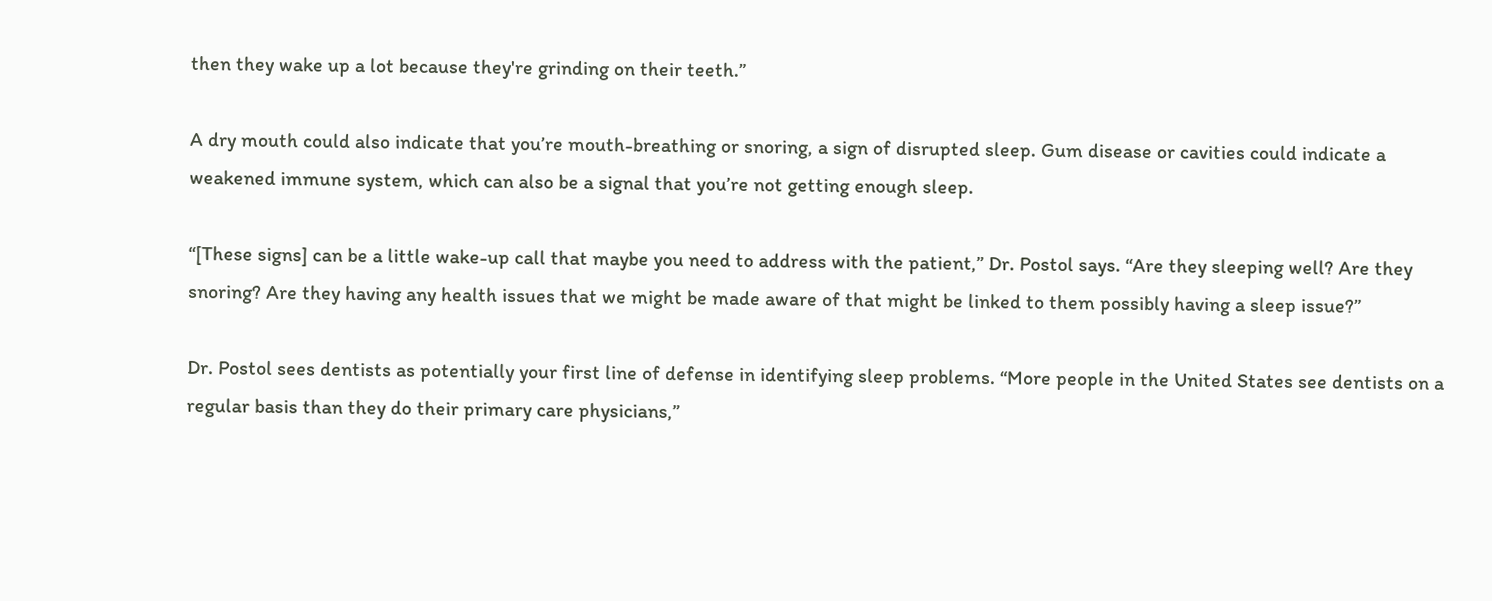then they wake up a lot because they're grinding on their teeth.”

A dry mouth could also indicate that you’re mouth-breathing or snoring, a sign of disrupted sleep. Gum disease or cavities could indicate a weakened immune system, which can also be a signal that you’re not getting enough sleep.

“[These signs] can be a little wake-up call that maybe you need to address with the patient,” Dr. Postol says. “Are they sleeping well? Are they snoring? Are they having any health issues that we might be made aware of that might be linked to them possibly having a sleep issue?”

Dr. Postol sees dentists as potentially your first line of defense in identifying sleep problems. “More people in the United States see dentists on a regular basis than they do their primary care physicians,”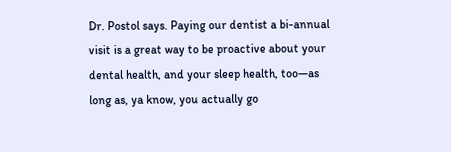Dr. Postol says. Paying our dentist a bi-annual visit is a great way to be proactive about your dental health, and your sleep health, too—as long as, ya know, you actually go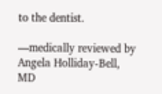to the dentist.

—medically reviewed by Angela Holliday-Bell, MD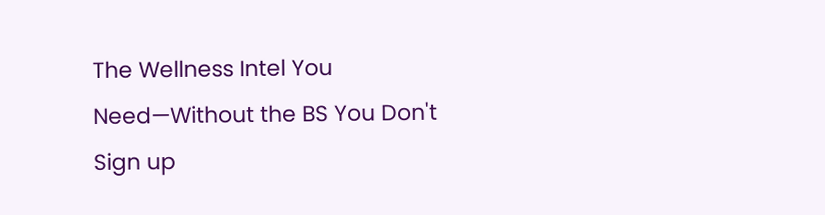The Wellness Intel You Need—Without the BS You Don't
Sign up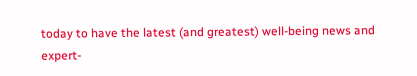today to have the latest (and greatest) well-being news and expert-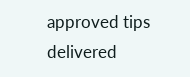approved tips delivered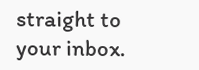straight to your inbox.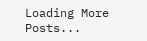Loading More Posts...